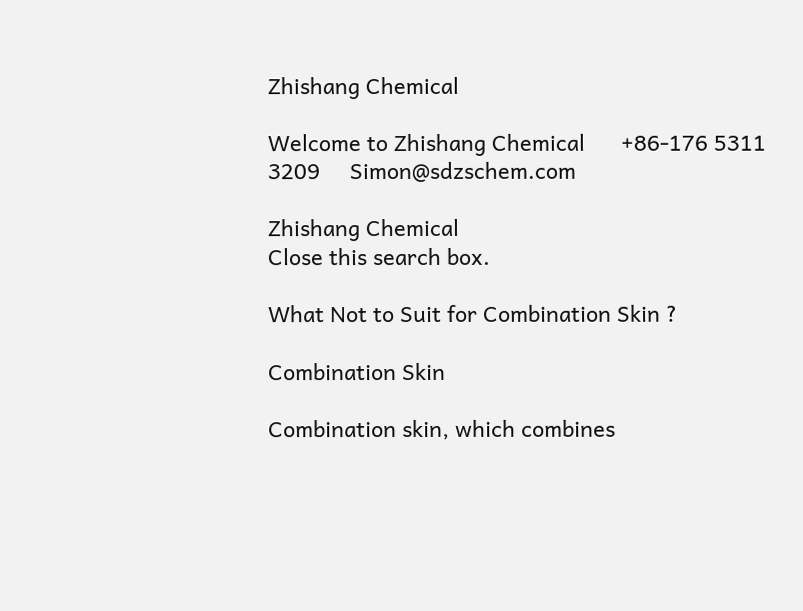Zhishang Chemical

Welcome to Zhishang Chemical      +86-176 5311 3209     Simon@sdzschem.com

Zhishang Chemical
Close this search box.

What Not to Suit for Combination Skin ?

Combination Skin

Combination skin, which combines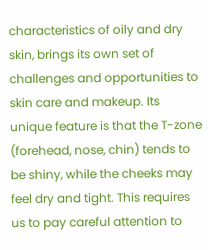characteristics of oily and dry skin, brings its own set of challenges and opportunities to skin care and makeup. Its unique feature is that the T-zone (forehead, nose, chin) tends to be shiny, while the cheeks may feel dry and tight. This requires us to pay careful attention to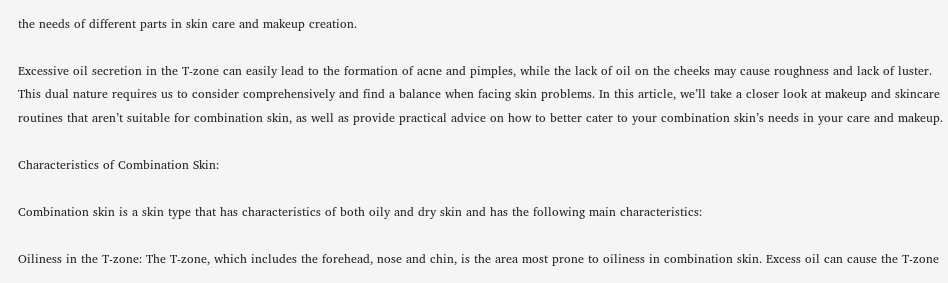the needs of different parts in skin care and makeup creation.

Excessive oil secretion in the T-zone can easily lead to the formation of acne and pimples, while the lack of oil on the cheeks may cause roughness and lack of luster. This dual nature requires us to consider comprehensively and find a balance when facing skin problems. In this article, we’ll take a closer look at makeup and skincare routines that aren’t suitable for combination skin, as well as provide practical advice on how to better cater to your combination skin’s needs in your care and makeup.

Characteristics of Combination Skin:

Combination skin is a skin type that has characteristics of both oily and dry skin and has the following main characteristics:

Oiliness in the T-zone: The T-zone, which includes the forehead, nose and chin, is the area most prone to oiliness in combination skin. Excess oil can cause the T-zone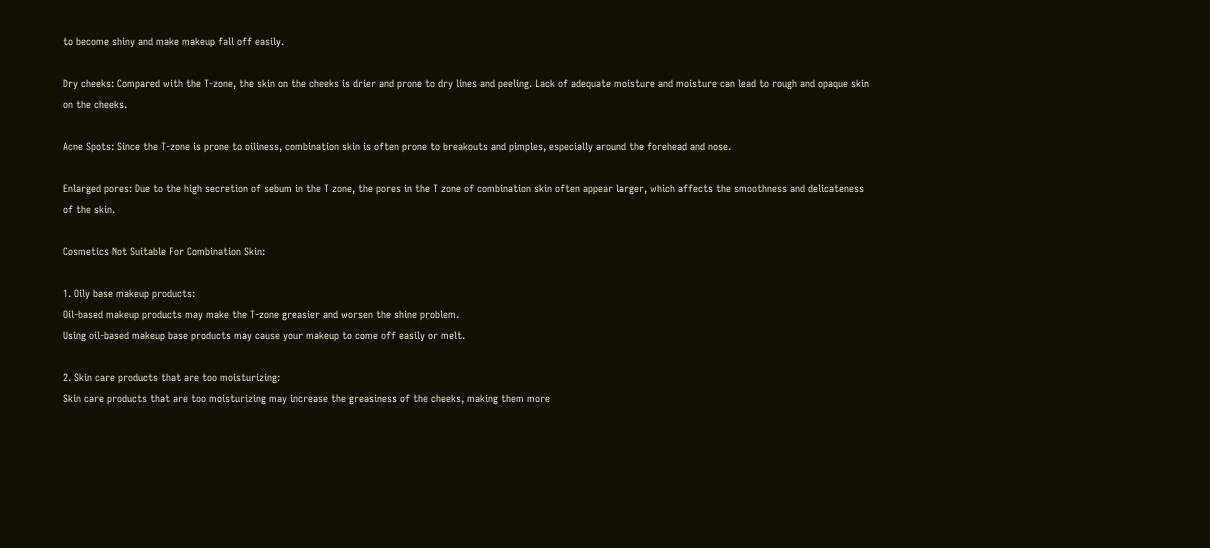to become shiny and make makeup fall off easily.

Dry cheeks: Compared with the T-zone, the skin on the cheeks is drier and prone to dry lines and peeling. Lack of adequate moisture and moisture can lead to rough and opaque skin on the cheeks.

Acne Spots: Since the T-zone is prone to oiliness, combination skin is often prone to breakouts and pimples, especially around the forehead and nose.

Enlarged pores: Due to the high secretion of sebum in the T zone, the pores in the T zone of combination skin often appear larger, which affects the smoothness and delicateness of the skin.

Cosmetics Not Suitable For Combination Skin:

1. Oily base makeup products:
Oil-based makeup products may make the T-zone greasier and worsen the shine problem.
Using oil-based makeup base products may cause your makeup to come off easily or melt.

2. Skin care products that are too moisturizing:
Skin care products that are too moisturizing may increase the greasiness of the cheeks, making them more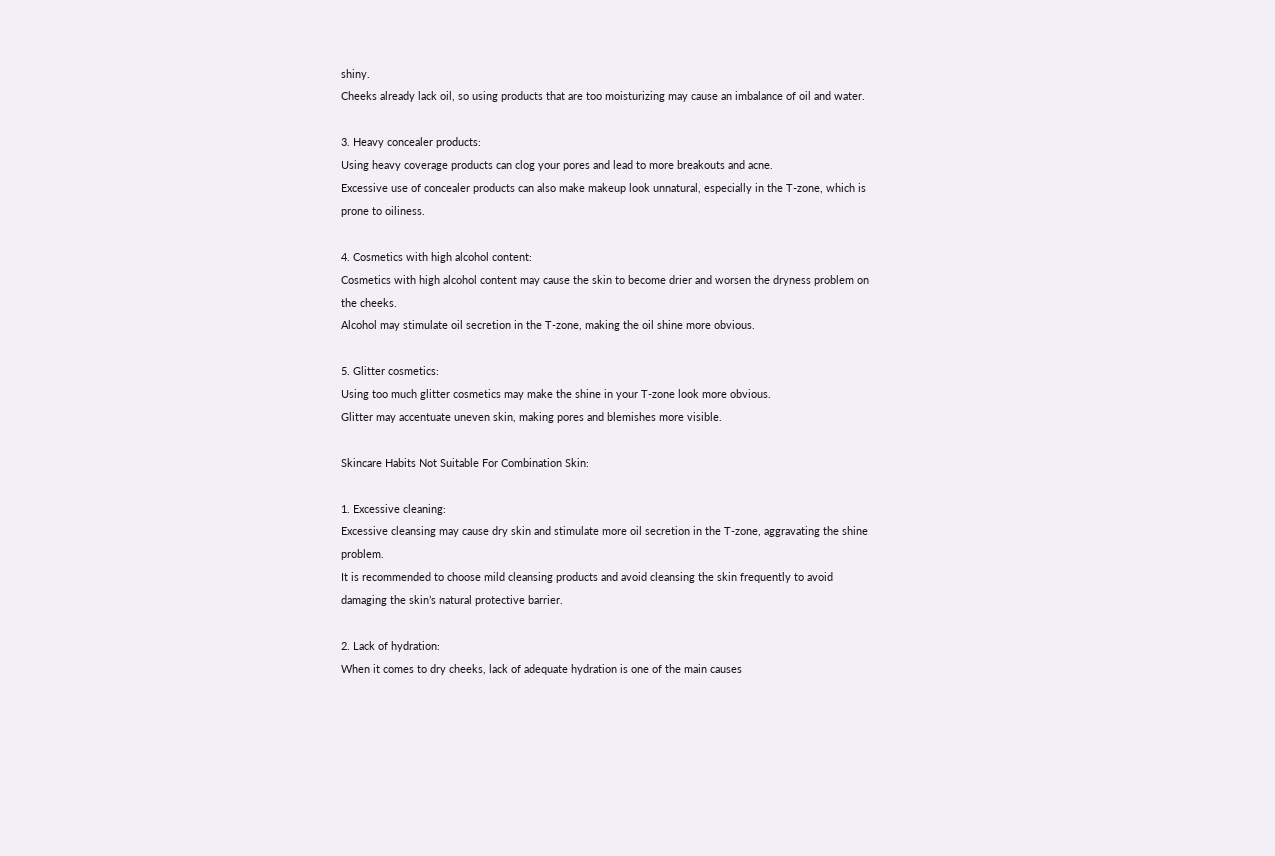shiny.
Cheeks already lack oil, so using products that are too moisturizing may cause an imbalance of oil and water.

3. Heavy concealer products:
Using heavy coverage products can clog your pores and lead to more breakouts and acne.
Excessive use of concealer products can also make makeup look unnatural, especially in the T-zone, which is prone to oiliness.

4. Cosmetics with high alcohol content:
Cosmetics with high alcohol content may cause the skin to become drier and worsen the dryness problem on the cheeks.
Alcohol may stimulate oil secretion in the T-zone, making the oil shine more obvious.

5. Glitter cosmetics:
Using too much glitter cosmetics may make the shine in your T-zone look more obvious.
Glitter may accentuate uneven skin, making pores and blemishes more visible.

Skincare Habits Not Suitable For Combination Skin:

1. Excessive cleaning:
Excessive cleansing may cause dry skin and stimulate more oil secretion in the T-zone, aggravating the shine problem.
It is recommended to choose mild cleansing products and avoid cleansing the skin frequently to avoid damaging the skin’s natural protective barrier.

2. Lack of hydration:
When it comes to dry cheeks, lack of adequate hydration is one of the main causes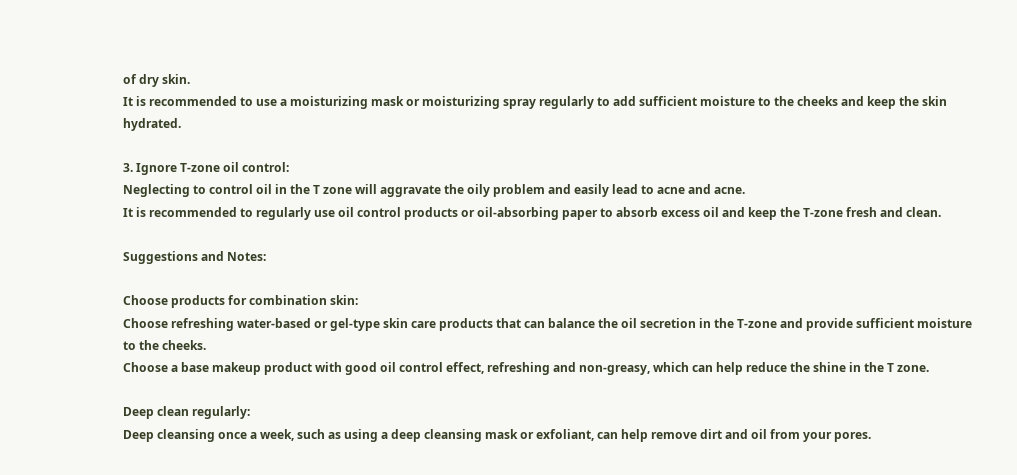of dry skin.
It is recommended to use a moisturizing mask or moisturizing spray regularly to add sufficient moisture to the cheeks and keep the skin hydrated.

3. Ignore T-zone oil control:
Neglecting to control oil in the T zone will aggravate the oily problem and easily lead to acne and acne.
It is recommended to regularly use oil control products or oil-absorbing paper to absorb excess oil and keep the T-zone fresh and clean.

Suggestions and Notes:

Choose products for combination skin:
Choose refreshing water-based or gel-type skin care products that can balance the oil secretion in the T-zone and provide sufficient moisture to the cheeks.
Choose a base makeup product with good oil control effect, refreshing and non-greasy, which can help reduce the shine in the T zone.

Deep clean regularly:
Deep cleansing once a week, such as using a deep cleansing mask or exfoliant, can help remove dirt and oil from your pores.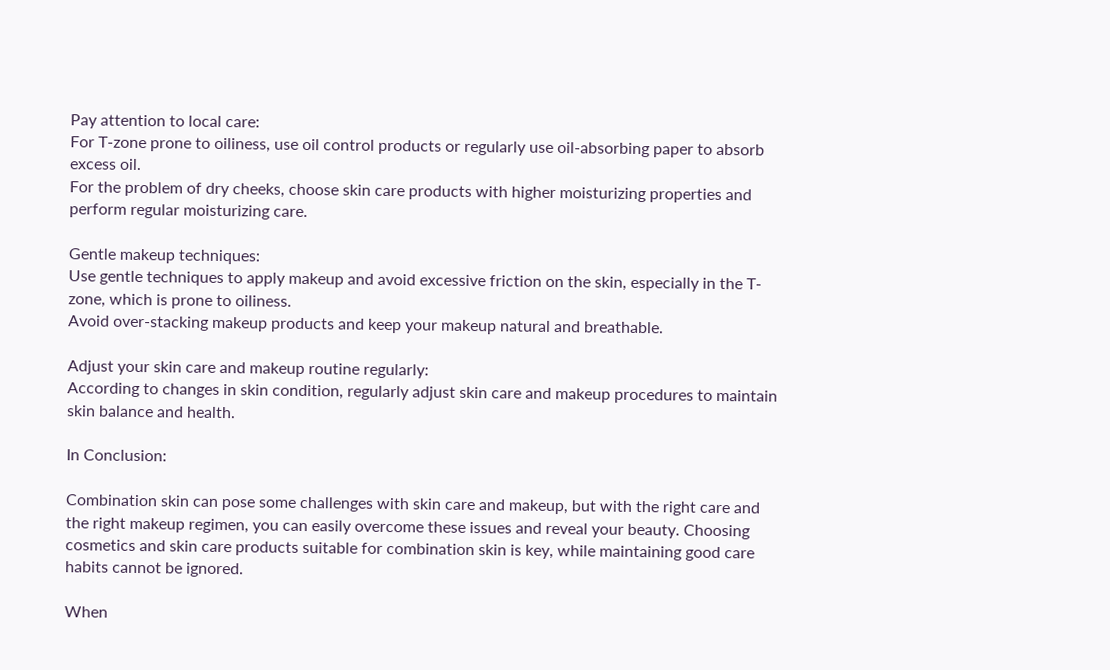Pay attention to local care:
For T-zone prone to oiliness, use oil control products or regularly use oil-absorbing paper to absorb excess oil.
For the problem of dry cheeks, choose skin care products with higher moisturizing properties and perform regular moisturizing care.

Gentle makeup techniques:
Use gentle techniques to apply makeup and avoid excessive friction on the skin, especially in the T-zone, which is prone to oiliness.
Avoid over-stacking makeup products and keep your makeup natural and breathable.

Adjust your skin care and makeup routine regularly:
According to changes in skin condition, regularly adjust skin care and makeup procedures to maintain skin balance and health.

In Conclusion:

Combination skin can pose some challenges with skin care and makeup, but with the right care and the right makeup regimen, you can easily overcome these issues and reveal your beauty. Choosing cosmetics and skin care products suitable for combination skin is key, while maintaining good care habits cannot be ignored.

When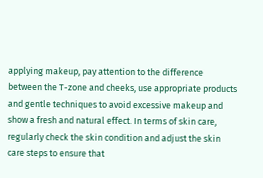applying makeup, pay attention to the difference between the T-zone and cheeks, use appropriate products and gentle techniques to avoid excessive makeup and show a fresh and natural effect. In terms of skin care, regularly check the skin condition and adjust the skin care steps to ensure that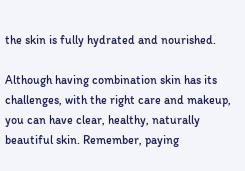the skin is fully hydrated and nourished.

Although having combination skin has its challenges, with the right care and makeup, you can have clear, healthy, naturally beautiful skin. Remember, paying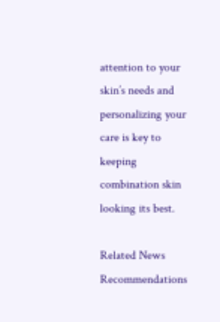attention to your skin’s needs and personalizing your care is key to keeping combination skin looking its best.

Related News Recommendations